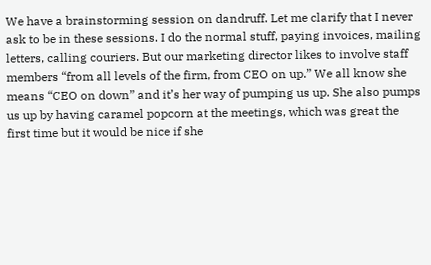We have a brainstorming session on dandruff. Let me clarify that I never ask to be in these sessions. I do the normal stuff, paying invoices, mailing letters, calling couriers. But our marketing director likes to involve staff members “from all levels of the firm, from CEO on up.” We all know she means “CEO on down” and it’s her way of pumping us up. She also pumps us up by having caramel popcorn at the meetings, which was great the first time but it would be nice if she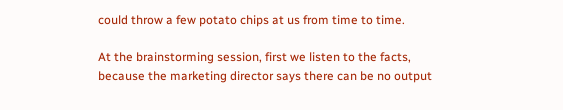could throw a few potato chips at us from time to time.

At the brainstorming session, first we listen to the facts, because the marketing director says there can be no output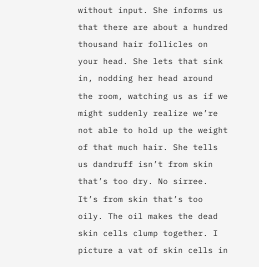without input. She informs us that there are about a hundred thousand hair follicles on your head. She lets that sink in, nodding her head around the room, watching us as if we might suddenly realize we’re not able to hold up the weight of that much hair. She tells us dandruff isn’t from skin that’s too dry. No sirree. It’s from skin that’s too oily. The oil makes the dead skin cells clump together. I picture a vat of skin cells in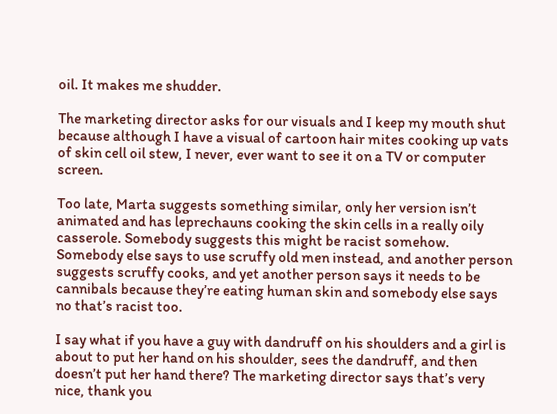oil. It makes me shudder.

The marketing director asks for our visuals and I keep my mouth shut because although I have a visual of cartoon hair mites cooking up vats of skin cell oil stew, I never, ever want to see it on a TV or computer screen.

Too late, Marta suggests something similar, only her version isn’t animated and has leprechauns cooking the skin cells in a really oily casserole. Somebody suggests this might be racist somehow. Somebody else says to use scruffy old men instead, and another person suggests scruffy cooks, and yet another person says it needs to be cannibals because they’re eating human skin and somebody else says no that’s racist too.

I say what if you have a guy with dandruff on his shoulders and a girl is about to put her hand on his shoulder, sees the dandruff, and then doesn’t put her hand there? The marketing director says that’s very nice, thank you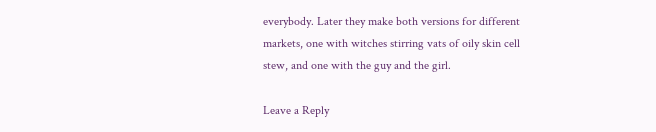everybody. Later they make both versions for different markets, one with witches stirring vats of oily skin cell stew, and one with the guy and the girl.

Leave a Reply